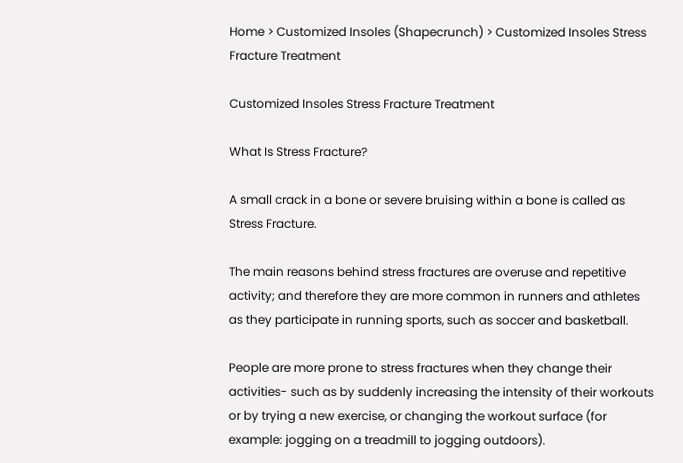Home > Customized Insoles (Shapecrunch) > Customized Insoles Stress Fracture Treatment

Customized Insoles Stress Fracture Treatment

What Is Stress Fracture?

A small crack in a bone or severe bruising within a bone is called as Stress Fracture.

The main reasons behind stress fractures are overuse and repetitive activity; and therefore they are more common in runners and athletes as they participate in running sports, such as soccer and basketball.

People are more prone to stress fractures when they change their activities- such as by suddenly increasing the intensity of their workouts or by trying a new exercise, or changing the workout surface (for example: jogging on a treadmill to jogging outdoors).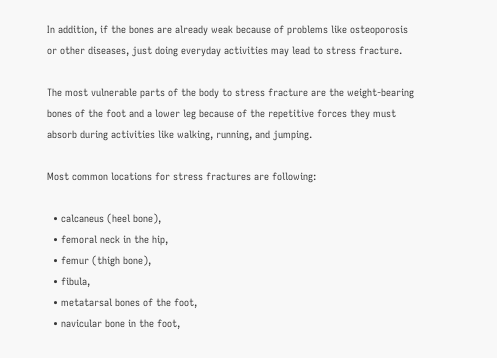In addition, if the bones are already weak because of problems like osteoporosis or other diseases, just doing everyday activities may lead to stress fracture.

The most vulnerable parts of the body to stress fracture are the weight-bearing bones of the foot and a lower leg because of the repetitive forces they must absorb during activities like walking, running, and jumping.

Most common locations for stress fractures are following:

  • calcaneus (heel bone),
  • femoral neck in the hip,
  • femur (thigh bone),
  • fibula,
  • metatarsal bones of the foot,
  • navicular bone in the foot,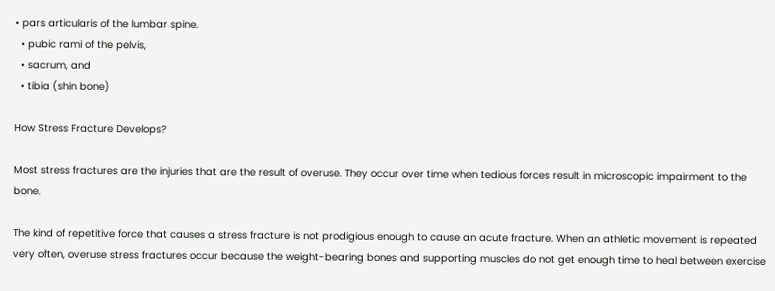• pars articularis of the lumbar spine.
  • pubic rami of the pelvis,
  • sacrum, and
  • tibia (shin bone)

How Stress Fracture Develops?

Most stress fractures are the injuries that are the result of overuse. They occur over time when tedious forces result in microscopic impairment to the bone.

The kind of repetitive force that causes a stress fracture is not prodigious enough to cause an acute fracture. When an athletic movement is repeated very often, overuse stress fractures occur because the weight-bearing bones and supporting muscles do not get enough time to heal between exercise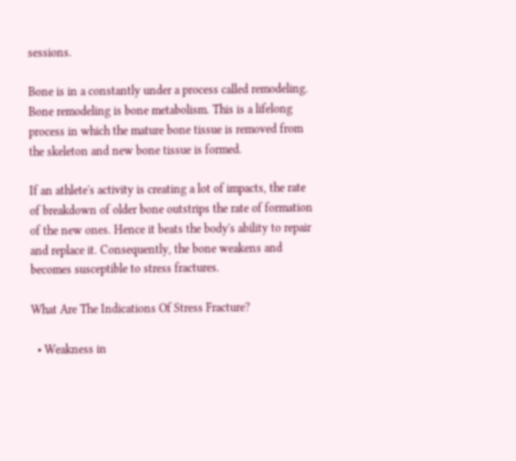sessions.

Bone is in a constantly under a process called remodeling. Bone remodeling is bone metabolism. This is a lifelong process in which the mature bone tissue is removed from the skeleton and new bone tissue is formed.

If an athlete's activity is creating a lot of impacts, the rate of breakdown of older bone outstrips the rate of formation of the new ones. Hence it beats the body's ability to repair and replace it. Consequently, the bone weakens and becomes susceptible to stress fractures.

What Are The Indications Of Stress Fracture?

  • Weakness in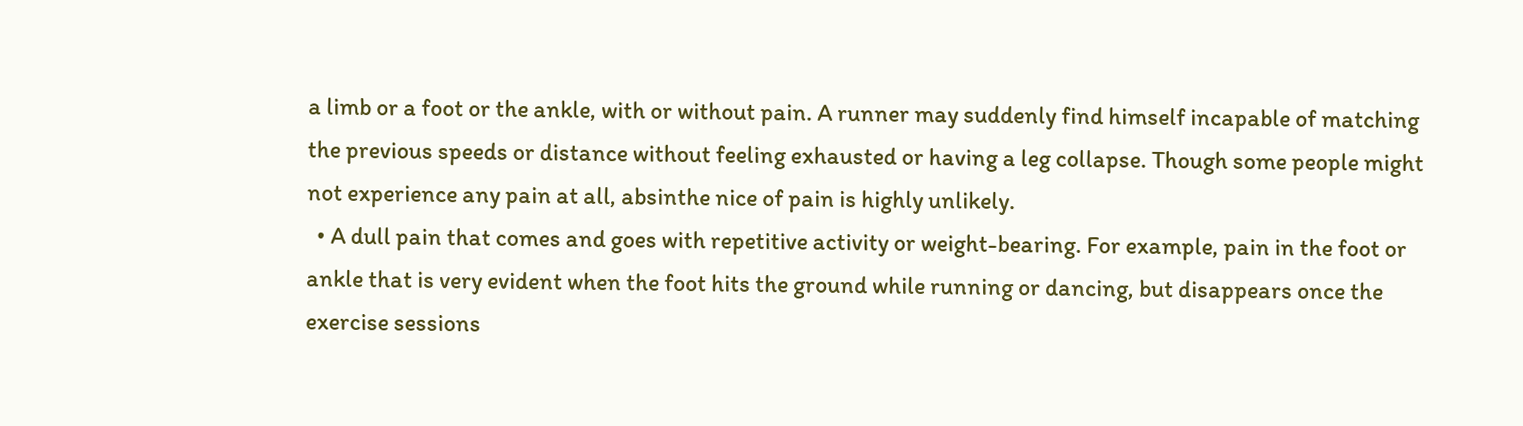a limb or a foot or the ankle, with or without pain. A runner may suddenly find himself incapable of matching the previous speeds or distance without feeling exhausted or having a leg collapse. Though some people might not experience any pain at all, absinthe nice of pain is highly unlikely.
  • A dull pain that comes and goes with repetitive activity or weight-bearing. For example, pain in the foot or ankle that is very evident when the foot hits the ground while running or dancing, but disappears once the exercise sessions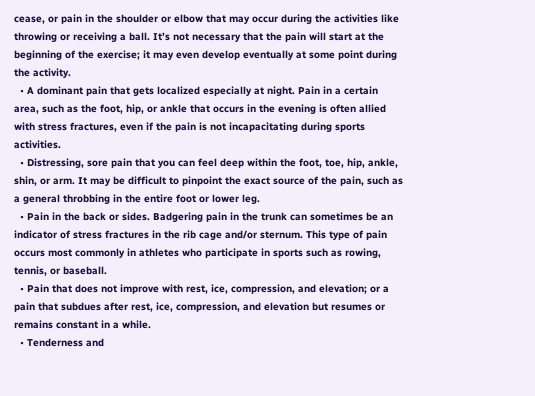cease, or pain in the shoulder or elbow that may occur during the activities like throwing or receiving a ball. It’s not necessary that the pain will start at the beginning of the exercise; it may even develop eventually at some point during the activity.
  • A dominant pain that gets localized especially at night. Pain in a certain area, such as the foot, hip, or ankle that occurs in the evening is often allied with stress fractures, even if the pain is not incapacitating during sports activities.
  • Distressing, sore pain that you can feel deep within the foot, toe, hip, ankle, shin, or arm. It may be difficult to pinpoint the exact source of the pain, such as a general throbbing in the entire foot or lower leg.
  • Pain in the back or sides. Badgering pain in the trunk can sometimes be an indicator of stress fractures in the rib cage and/or sternum. This type of pain occurs most commonly in athletes who participate in sports such as rowing, tennis, or baseball.
  • Pain that does not improve with rest, ice, compression, and elevation; or a pain that subdues after rest, ice, compression, and elevation but resumes or remains constant in a while.
  • Tenderness and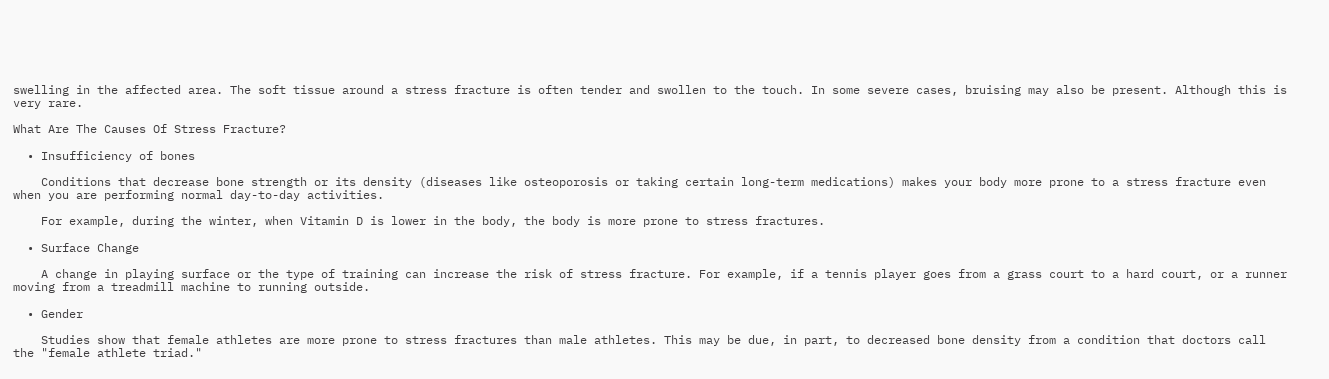swelling in the affected area. The soft tissue around a stress fracture is often tender and swollen to the touch. In some severe cases, bruising may also be present. Although this is very rare.

What Are The Causes Of Stress Fracture?

  • Insufficiency of bones

    Conditions that decrease bone strength or its density (diseases like osteoporosis or taking certain long-term medications) makes your body more prone to a stress fracture even when you are performing normal day-to-day activities.

    For example, during the winter, when Vitamin D is lower in the body, the body is more prone to stress fractures.

  • Surface Change

    A change in playing surface or the type of training can increase the risk of stress fracture. For example, if a tennis player goes from a grass court to a hard court, or a runner moving from a treadmill machine to running outside.

  • Gender

    Studies show that female athletes are more prone to stress fractures than male athletes. This may be due, in part, to decreased bone density from a condition that doctors call the "female athlete triad."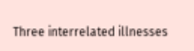Three interrelated illnesses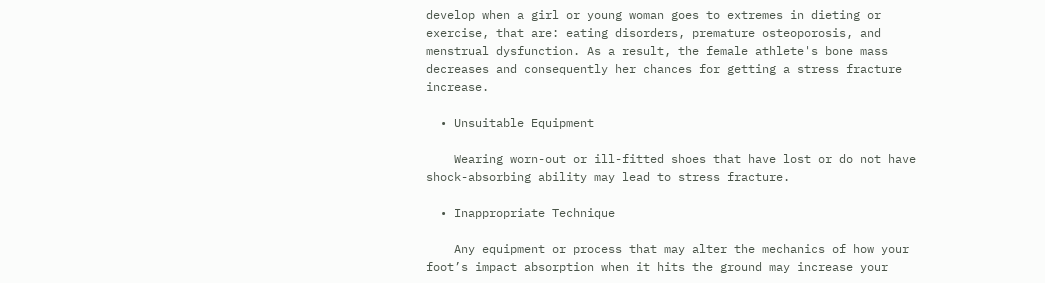develop when a girl or young woman goes to extremes in dieting or exercise, that are: eating disorders, premature osteoporosis, and menstrual dysfunction. As a result, the female athlete's bone mass decreases and consequently her chances for getting a stress fracture increase.

  • Unsuitable Equipment

    Wearing worn-out or ill-fitted shoes that have lost or do not have shock-absorbing ability may lead to stress fracture.

  • Inappropriate Technique

    Any equipment or process that may alter the mechanics of how your foot’s impact absorption when it hits the ground may increase your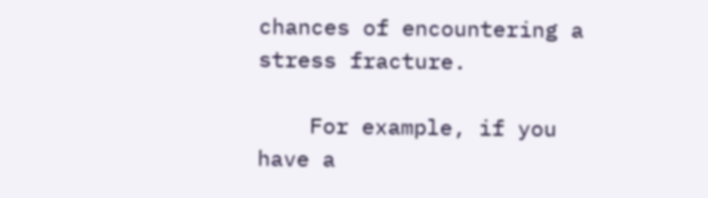chances of encountering a stress fracture.

    For example, if you have a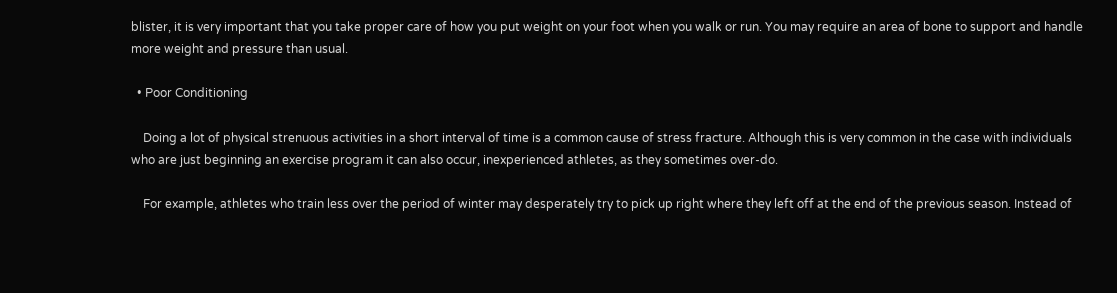blister, it is very important that you take proper care of how you put weight on your foot when you walk or run. You may require an area of bone to support and handle more weight and pressure than usual.

  • Poor Conditioning

    Doing a lot of physical strenuous activities in a short interval of time is a common cause of stress fracture. Although this is very common in the case with individuals who are just beginning an exercise program it can also occur, inexperienced athletes, as they sometimes over-do.

    For example, athletes who train less over the period of winter may desperately try to pick up right where they left off at the end of the previous season. Instead of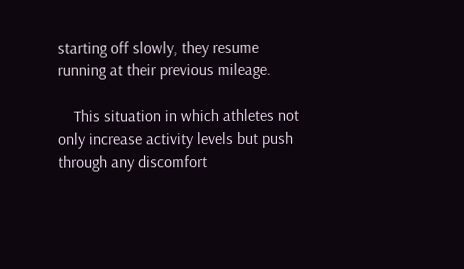starting off slowly, they resume running at their previous mileage.

    This situation in which athletes not only increase activity levels but push through any discomfort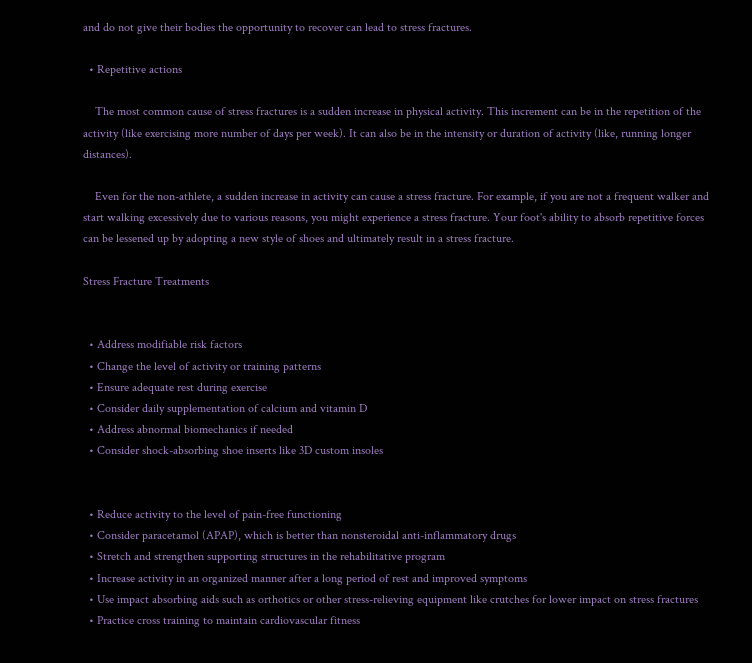and do not give their bodies the opportunity to recover can lead to stress fractures.

  • Repetitive actions

    The most common cause of stress fractures is a sudden increase in physical activity. This increment can be in the repetition of the activity (like exercising more number of days per week). It can also be in the intensity or duration of activity (like, running longer distances).

    Even for the non-athlete, a sudden increase in activity can cause a stress fracture. For example, if you are not a frequent walker and start walking excessively due to various reasons, you might experience a stress fracture. Your foot's ability to absorb repetitive forces can be lessened up by adopting a new style of shoes and ultimately result in a stress fracture.

Stress Fracture Treatments


  • Address modifiable risk factors
  • Change the level of activity or training patterns
  • Ensure adequate rest during exercise
  • Consider daily supplementation of calcium and vitamin D
  • Address abnormal biomechanics if needed
  • Consider shock-absorbing shoe inserts like 3D custom insoles


  • Reduce activity to the level of pain-free functioning
  • Consider paracetamol (APAP), which is better than nonsteroidal anti-inflammatory drugs
  • Stretch and strengthen supporting structures in the rehabilitative program
  • Increase activity in an organized manner after a long period of rest and improved symptoms
  • Use impact absorbing aids such as orthotics or other stress-relieving equipment like crutches for lower impact on stress fractures
  • Practice cross training to maintain cardiovascular fitness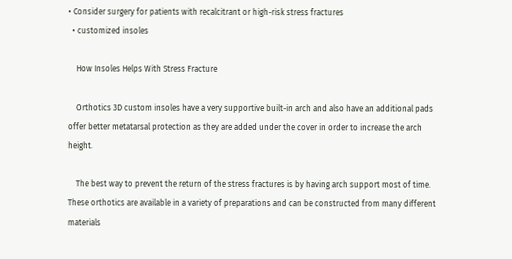• Consider surgery for patients with recalcitrant or high-risk stress fractures
  • customized insoles

    How Insoles Helps With Stress Fracture

    Orthotics 3D custom insoles have a very supportive built-in arch and also have an additional pads offer better metatarsal protection as they are added under the cover in order to increase the arch height.

    The best way to prevent the return of the stress fractures is by having arch support most of time. These orthotics are available in a variety of preparations and can be constructed from many different materials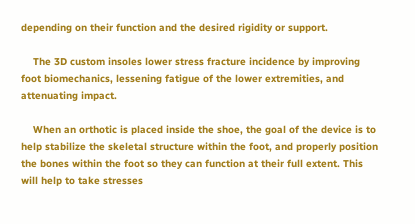depending on their function and the desired rigidity or support.

    The 3D custom insoles lower stress fracture incidence by improving foot biomechanics, lessening fatigue of the lower extremities, and attenuating impact.

    When an orthotic is placed inside the shoe, the goal of the device is to help stabilize the skeletal structure within the foot, and properly position the bones within the foot so they can function at their full extent. This will help to take stresses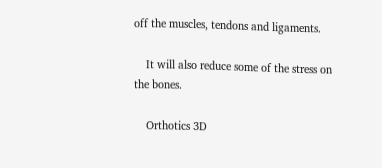off the muscles, tendons and ligaments.

    It will also reduce some of the stress on the bones.

    Orthotics 3D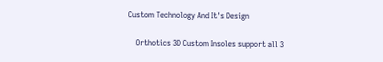Custom Technology And It's Design

    Orthotics 3D Custom Insoles support all 3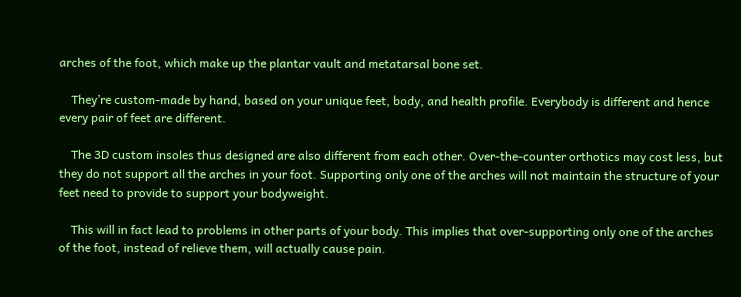arches of the foot, which make up the plantar vault and metatarsal bone set.

    They’re custom-made by hand, based on your unique feet, body, and health profile. Everybody is different and hence every pair of feet are different.

    The 3D custom insoles thus designed are also different from each other. Over-the-counter orthotics may cost less, but they do not support all the arches in your foot. Supporting only one of the arches will not maintain the structure of your feet need to provide to support your bodyweight.

    This will in fact lead to problems in other parts of your body. This implies that over-supporting only one of the arches of the foot, instead of relieve them, will actually cause pain.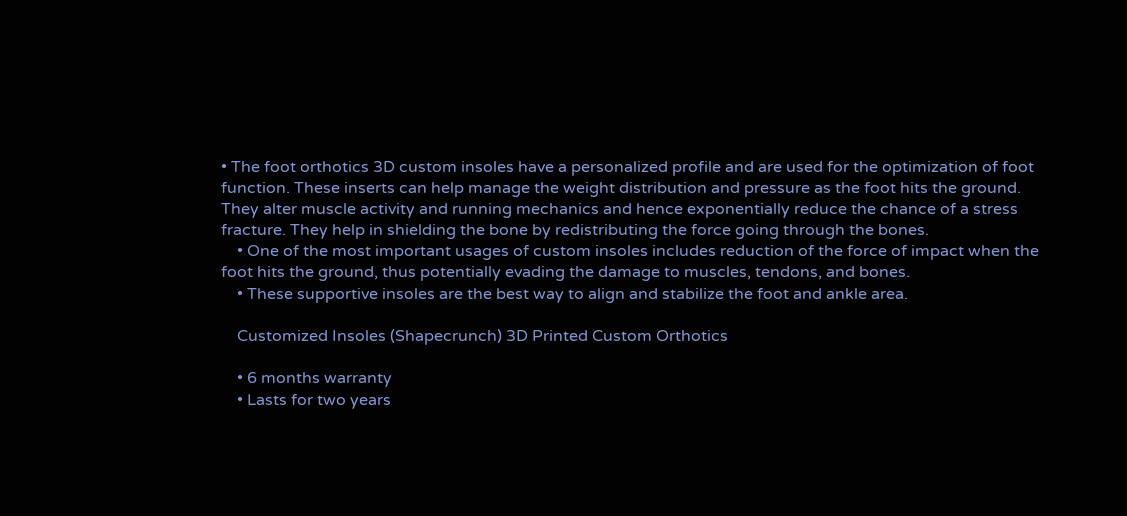• The foot orthotics 3D custom insoles have a personalized profile and are used for the optimization of foot function. These inserts can help manage the weight distribution and pressure as the foot hits the ground. They alter muscle activity and running mechanics and hence exponentially reduce the chance of a stress fracture. They help in shielding the bone by redistributing the force going through the bones.
    • One of the most important usages of custom insoles includes reduction of the force of impact when the foot hits the ground, thus potentially evading the damage to muscles, tendons, and bones.
    • These supportive insoles are the best way to align and stabilize the foot and ankle area.

    Customized Insoles (Shapecrunch) 3D Printed Custom Orthotics

    • 6 months warranty
    • Lasts for two years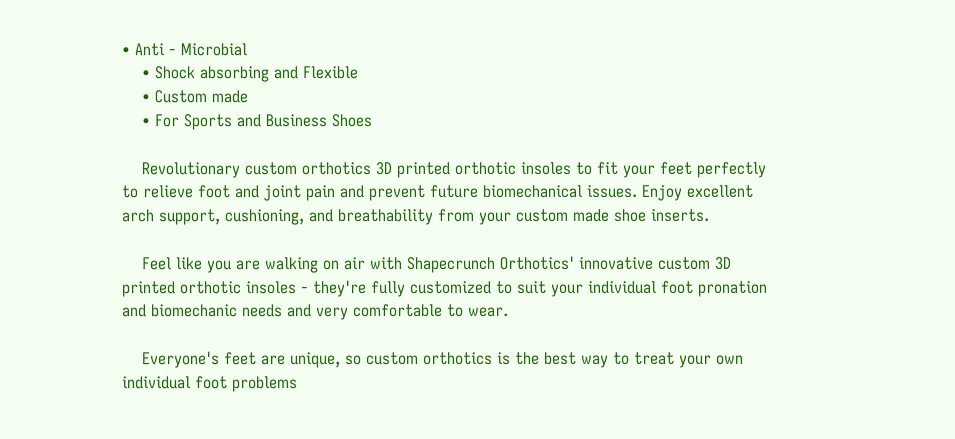• Anti - Microbial
    • Shock absorbing and Flexible
    • Custom made
    • For Sports and Business Shoes

    Revolutionary custom orthotics 3D printed orthotic insoles to fit your feet perfectly to relieve foot and joint pain and prevent future biomechanical issues. Enjoy excellent arch support, cushioning, and breathability from your custom made shoe inserts.

    Feel like you are walking on air with Shapecrunch Orthotics' innovative custom 3D printed orthotic insoles - they're fully customized to suit your individual foot pronation and biomechanic needs and very comfortable to wear.

    Everyone's feet are unique, so custom orthotics is the best way to treat your own individual foot problems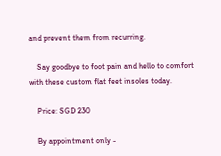and prevent them from recurring.

    Say goodbye to foot pain and hello to comfort with these custom flat feet insoles today.

    Price: SGD 230

    By appointment only -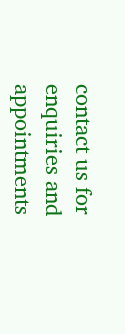contact us for enquiries and appointments